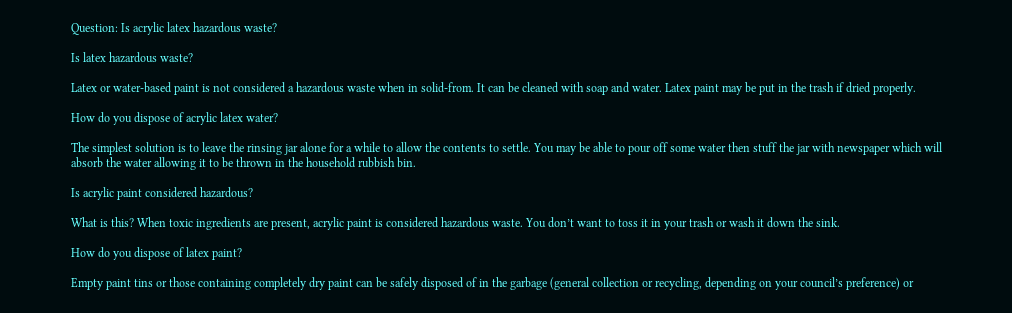Question: Is acrylic latex hazardous waste?

Is latex hazardous waste?

Latex or water-based paint is not considered a hazardous waste when in solid-from. It can be cleaned with soap and water. Latex paint may be put in the trash if dried properly.

How do you dispose of acrylic latex water?

The simplest solution is to leave the rinsing jar alone for a while to allow the contents to settle. You may be able to pour off some water then stuff the jar with newspaper which will absorb the water allowing it to be thrown in the household rubbish bin.

Is acrylic paint considered hazardous?

What is this? When toxic ingredients are present, acrylic paint is considered hazardous waste. You don’t want to toss it in your trash or wash it down the sink.

How do you dispose of latex paint?

Empty paint tins or those containing completely dry paint can be safely disposed of in the garbage (general collection or recycling, depending on your council’s preference) or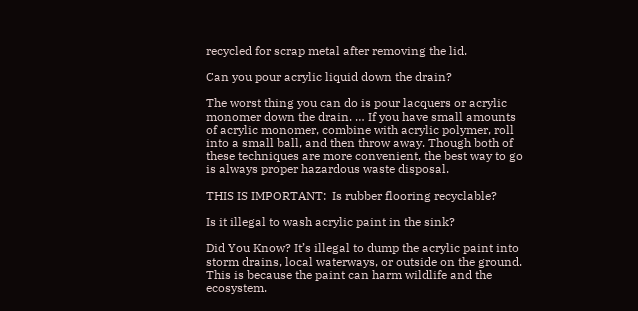recycled for scrap metal after removing the lid.

Can you pour acrylic liquid down the drain?

The worst thing you can do is pour lacquers or acrylic monomer down the drain. … If you have small amounts of acrylic monomer, combine with acrylic polymer, roll into a small ball, and then throw away. Though both of these techniques are more convenient, the best way to go is always proper hazardous waste disposal.

THIS IS IMPORTANT:  Is rubber flooring recyclable?

Is it illegal to wash acrylic paint in the sink?

Did You Know? It’s illegal to dump the acrylic paint into storm drains, local waterways, or outside on the ground. This is because the paint can harm wildlife and the ecosystem.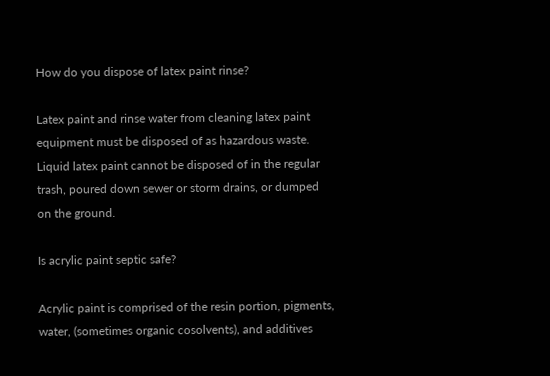How do you dispose of latex paint rinse?

Latex paint and rinse water from cleaning latex paint equipment must be disposed of as hazardous waste. Liquid latex paint cannot be disposed of in the regular trash, poured down sewer or storm drains, or dumped on the ground.

Is acrylic paint septic safe?

Acrylic paint is comprised of the resin portion, pigments, water, (sometimes organic cosolvents), and additives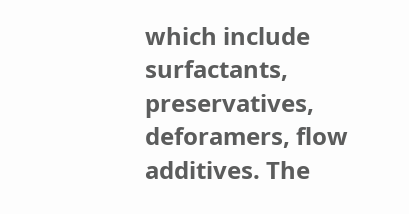which include surfactants, preservatives, deforamers, flow additives. The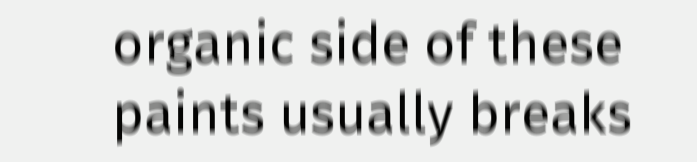organic side of these paints usually breaks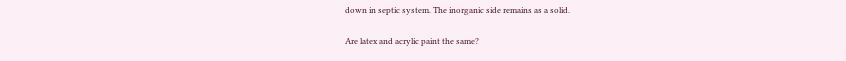down in septic system. The inorganic side remains as a solid.

Are latex and acrylic paint the same?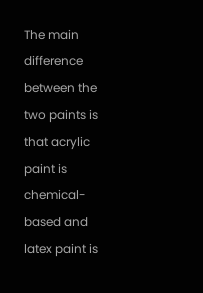The main difference between the two paints is that acrylic paint is chemical-based and latex paint is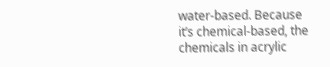water-based. Because it’s chemical-based, the chemicals in acrylic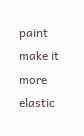paint make it more elastic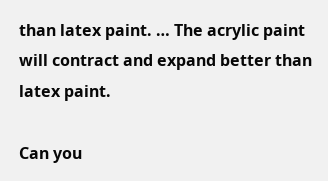than latex paint. … The acrylic paint will contract and expand better than latex paint.

Can you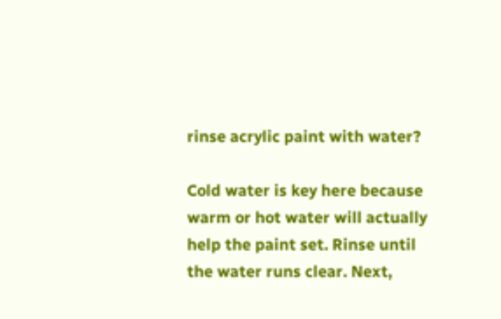rinse acrylic paint with water?

Cold water is key here because warm or hot water will actually help the paint set. Rinse until the water runs clear. Next,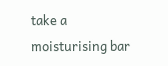take a moisturising bar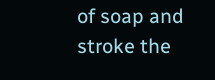of soap and stroke the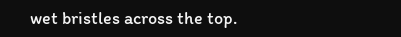wet bristles across the top.